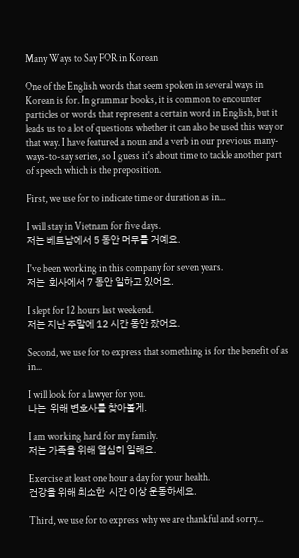Many Ways to Say FOR in Korean

One of the English words that seem spoken in several ways in Korean is for. In grammar books, it is common to encounter particles or words that represent a certain word in English, but it leads us to a lot of questions whether it can also be used this way or that way. I have featured a noun and a verb in our previous many-ways-to-say series, so I guess it's about time to tackle another part of speech which is the preposition.

First, we use for to indicate time or duration as in...

I will stay in Vietnam for five days.
저는 베트남에서 5 동안 머무를 거예요.

I've been working in this company for seven years.
저는  회사에서 7 동안 일하고 있어요.

I slept for 12 hours last weekend.
저는 지난 주말에 12 시간 동안 잤어요.

Second, we use for to express that something is for the benefit of as in...

I will look for a lawyer for you.
나는  위해 변호사를 찾아볼게.

I am working hard for my family.
저는 가족을 위해 열심히 일해요.

Exercise at least one hour a day for your health.
건강을 위해 최소한  시간 이상 운동하세요.

Third, we use for to express why we are thankful and sorry...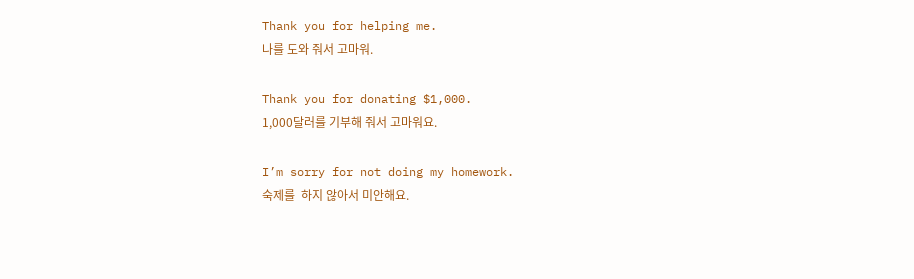Thank you for helping me.
나를 도와 줘서 고마워.

Thank you for donating $1,000.
1,000달러를 기부해 줘서 고마워요.

I’m sorry for not doing my homework.
숙제를  하지 않아서 미안해요.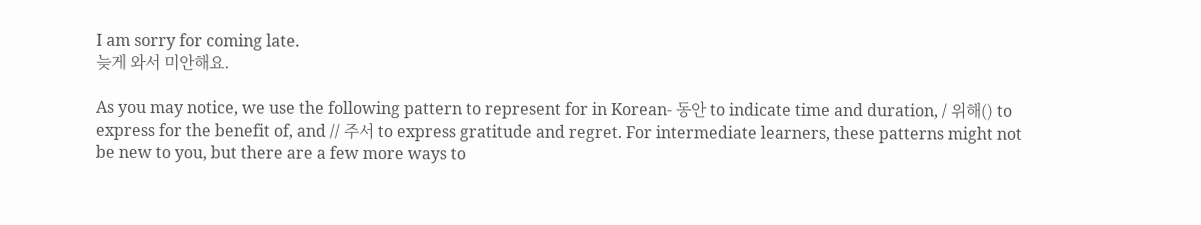I am sorry for coming late.
늦게 와서 미안해요.

As you may notice, we use the following pattern to represent for in Korean- 동안 to indicate time and duration, / 위해() to express for the benefit of, and // 주서 to express gratitude and regret. For intermediate learners, these patterns might not be new to you, but there are a few more ways to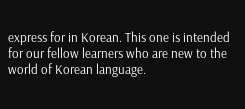express for in Korean. This one is intended for our fellow learners who are new to the world of Korean language.